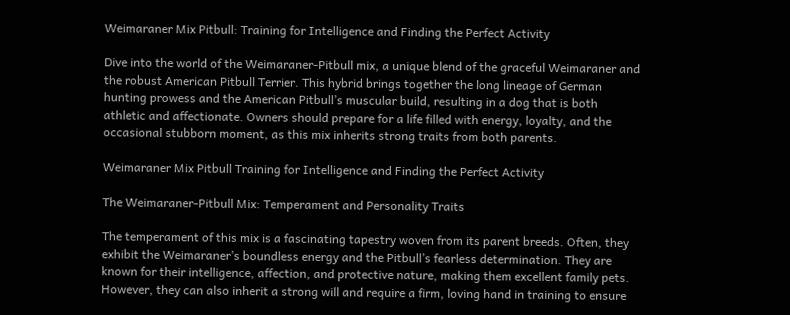Weimaraner Mix Pitbull: Training for Intelligence and Finding the Perfect Activity

Dive into the world of the Weimaraner-Pitbull mix, a unique blend of the graceful Weimaraner and the robust American Pitbull Terrier. This hybrid brings together the long lineage of German hunting prowess and the American Pitbull’s muscular build, resulting in a dog that is both athletic and affectionate. Owners should prepare for a life filled with energy, loyalty, and the occasional stubborn moment, as this mix inherits strong traits from both parents.

Weimaraner Mix Pitbull Training for Intelligence and Finding the Perfect Activity

The Weimaraner-Pitbull Mix: Temperament and Personality Traits

The temperament of this mix is a fascinating tapestry woven from its parent breeds. Often, they exhibit the Weimaraner’s boundless energy and the Pitbull’s fearless determination. They are known for their intelligence, affection, and protective nature, making them excellent family pets. However, they can also inherit a strong will and require a firm, loving hand in training to ensure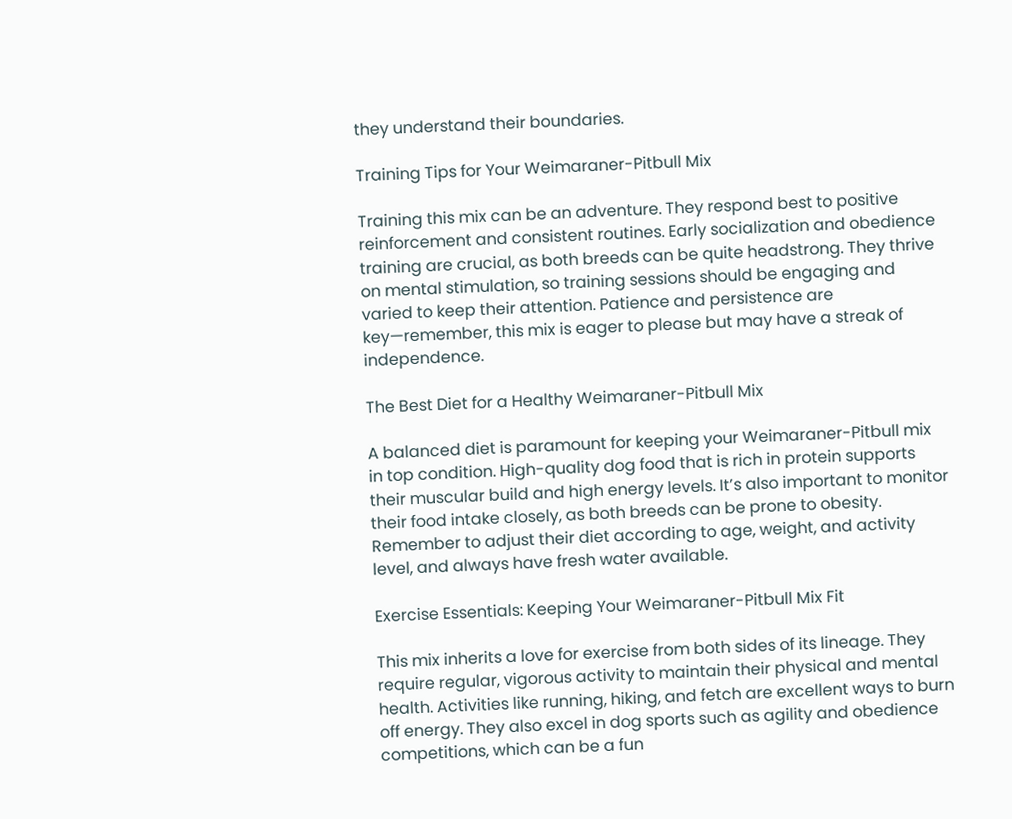they understand their boundaries.

Training Tips for Your Weimaraner-Pitbull Mix

Training this mix can be an adventure. They respond best to positive reinforcement and consistent routines. Early socialization and obedience training are crucial, as both breeds can be quite headstrong. They thrive on mental stimulation, so training sessions should be engaging and varied to keep their attention. Patience and persistence are key—remember, this mix is eager to please but may have a streak of independence.

The Best Diet for a Healthy Weimaraner-Pitbull Mix

A balanced diet is paramount for keeping your Weimaraner-Pitbull mix in top condition. High-quality dog food that is rich in protein supports their muscular build and high energy levels. It’s also important to monitor their food intake closely, as both breeds can be prone to obesity. Remember to adjust their diet according to age, weight, and activity level, and always have fresh water available.

Exercise Essentials: Keeping Your Weimaraner-Pitbull Mix Fit

This mix inherits a love for exercise from both sides of its lineage. They require regular, vigorous activity to maintain their physical and mental health. Activities like running, hiking, and fetch are excellent ways to burn off energy. They also excel in dog sports such as agility and obedience competitions, which can be a fun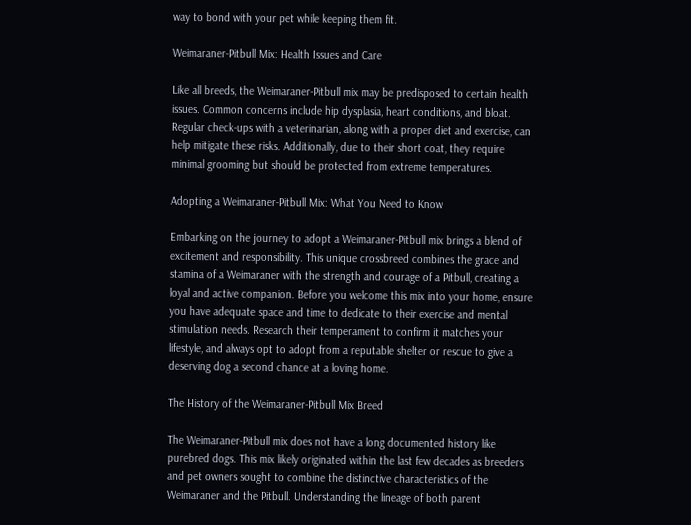way to bond with your pet while keeping them fit.

Weimaraner-Pitbull Mix: Health Issues and Care

Like all breeds, the Weimaraner-Pitbull mix may be predisposed to certain health issues. Common concerns include hip dysplasia, heart conditions, and bloat. Regular check-ups with a veterinarian, along with a proper diet and exercise, can help mitigate these risks. Additionally, due to their short coat, they require minimal grooming but should be protected from extreme temperatures.

Adopting a Weimaraner-Pitbull Mix: What You Need to Know

Embarking on the journey to adopt a Weimaraner-Pitbull mix brings a blend of excitement and responsibility. This unique crossbreed combines the grace and stamina of a Weimaraner with the strength and courage of a Pitbull, creating a loyal and active companion. Before you welcome this mix into your home, ensure you have adequate space and time to dedicate to their exercise and mental stimulation needs. Research their temperament to confirm it matches your lifestyle, and always opt to adopt from a reputable shelter or rescue to give a deserving dog a second chance at a loving home.

The History of the Weimaraner-Pitbull Mix Breed

The Weimaraner-Pitbull mix does not have a long documented history like purebred dogs. This mix likely originated within the last few decades as breeders and pet owners sought to combine the distinctive characteristics of the Weimaraner and the Pitbull. Understanding the lineage of both parent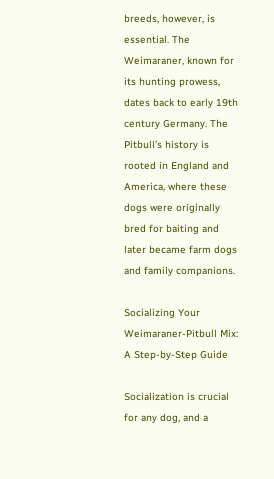breeds, however, is essential. The Weimaraner, known for its hunting prowess, dates back to early 19th century Germany. The Pitbull’s history is rooted in England and America, where these dogs were originally bred for baiting and later became farm dogs and family companions.

Socializing Your Weimaraner-Pitbull Mix: A Step-by-Step Guide

Socialization is crucial for any dog, and a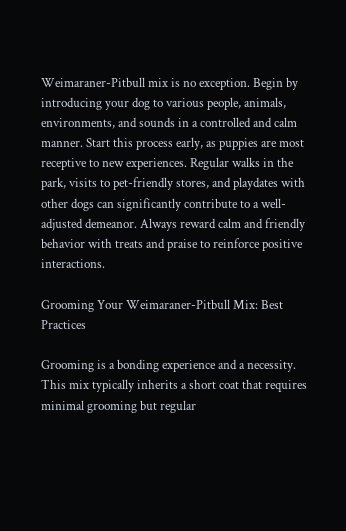Weimaraner-Pitbull mix is no exception. Begin by introducing your dog to various people, animals, environments, and sounds in a controlled and calm manner. Start this process early, as puppies are most receptive to new experiences. Regular walks in the park, visits to pet-friendly stores, and playdates with other dogs can significantly contribute to a well-adjusted demeanor. Always reward calm and friendly behavior with treats and praise to reinforce positive interactions.

Grooming Your Weimaraner-Pitbull Mix: Best Practices

Grooming is a bonding experience and a necessity. This mix typically inherits a short coat that requires minimal grooming but regular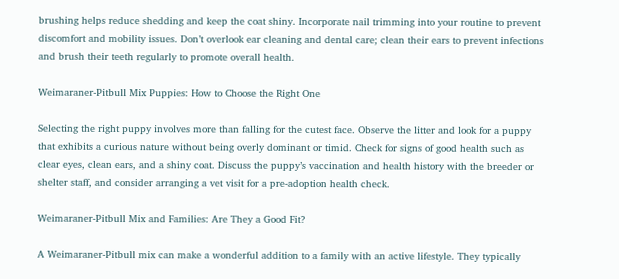brushing helps reduce shedding and keep the coat shiny. Incorporate nail trimming into your routine to prevent discomfort and mobility issues. Don’t overlook ear cleaning and dental care; clean their ears to prevent infections and brush their teeth regularly to promote overall health.

Weimaraner-Pitbull Mix Puppies: How to Choose the Right One

Selecting the right puppy involves more than falling for the cutest face. Observe the litter and look for a puppy that exhibits a curious nature without being overly dominant or timid. Check for signs of good health such as clear eyes, clean ears, and a shiny coat. Discuss the puppy’s vaccination and health history with the breeder or shelter staff, and consider arranging a vet visit for a pre-adoption health check.

Weimaraner-Pitbull Mix and Families: Are They a Good Fit?

A Weimaraner-Pitbull mix can make a wonderful addition to a family with an active lifestyle. They typically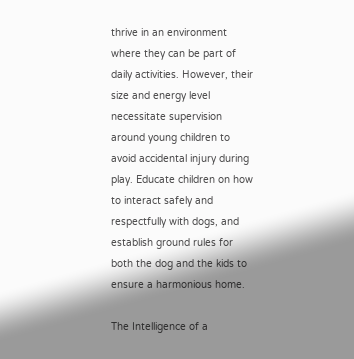thrive in an environment where they can be part of daily activities. However, their size and energy level necessitate supervision around young children to avoid accidental injury during play. Educate children on how to interact safely and respectfully with dogs, and establish ground rules for both the dog and the kids to ensure a harmonious home.

The Intelligence of a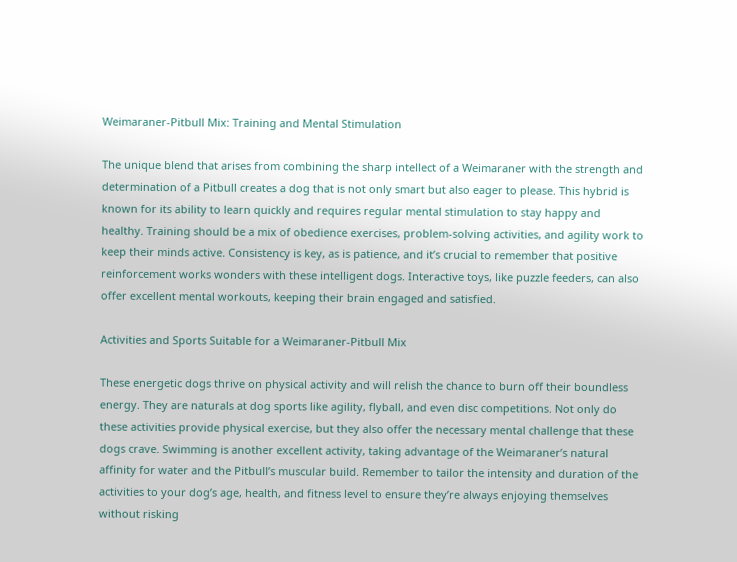Weimaraner-Pitbull Mix: Training and Mental Stimulation

The unique blend that arises from combining the sharp intellect of a Weimaraner with the strength and determination of a Pitbull creates a dog that is not only smart but also eager to please. This hybrid is known for its ability to learn quickly and requires regular mental stimulation to stay happy and healthy. Training should be a mix of obedience exercises, problem-solving activities, and agility work to keep their minds active. Consistency is key, as is patience, and it’s crucial to remember that positive reinforcement works wonders with these intelligent dogs. Interactive toys, like puzzle feeders, can also offer excellent mental workouts, keeping their brain engaged and satisfied.

Activities and Sports Suitable for a Weimaraner-Pitbull Mix

These energetic dogs thrive on physical activity and will relish the chance to burn off their boundless energy. They are naturals at dog sports like agility, flyball, and even disc competitions. Not only do these activities provide physical exercise, but they also offer the necessary mental challenge that these dogs crave. Swimming is another excellent activity, taking advantage of the Weimaraner’s natural affinity for water and the Pitbull’s muscular build. Remember to tailor the intensity and duration of the activities to your dog’s age, health, and fitness level to ensure they’re always enjoying themselves without risking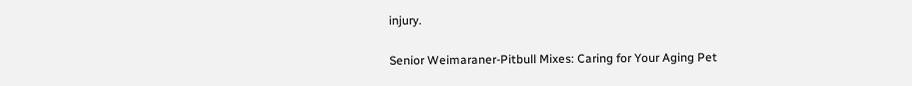injury.

Senior Weimaraner-Pitbull Mixes: Caring for Your Aging Pet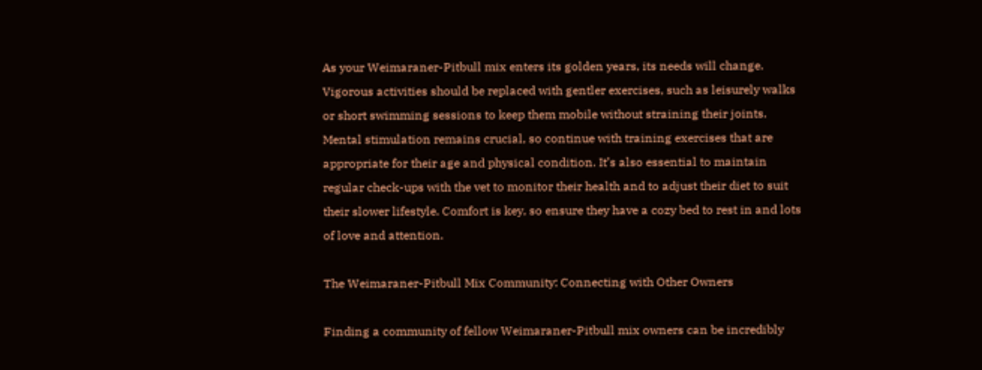As your Weimaraner-Pitbull mix enters its golden years, its needs will change. Vigorous activities should be replaced with gentler exercises, such as leisurely walks or short swimming sessions to keep them mobile without straining their joints. Mental stimulation remains crucial, so continue with training exercises that are appropriate for their age and physical condition. It’s also essential to maintain regular check-ups with the vet to monitor their health and to adjust their diet to suit their slower lifestyle. Comfort is key, so ensure they have a cozy bed to rest in and lots of love and attention.

The Weimaraner-Pitbull Mix Community: Connecting with Other Owners

Finding a community of fellow Weimaraner-Pitbull mix owners can be incredibly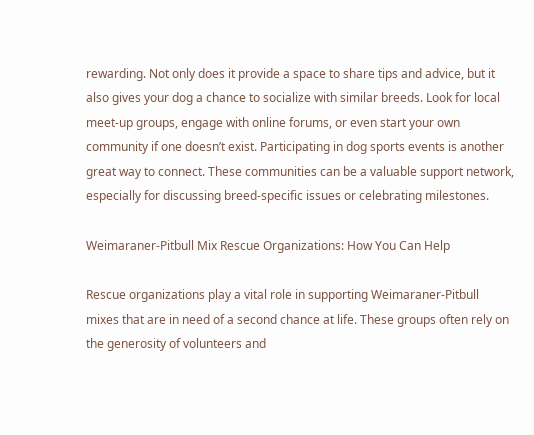rewarding. Not only does it provide a space to share tips and advice, but it also gives your dog a chance to socialize with similar breeds. Look for local meet-up groups, engage with online forums, or even start your own community if one doesn’t exist. Participating in dog sports events is another great way to connect. These communities can be a valuable support network, especially for discussing breed-specific issues or celebrating milestones.

Weimaraner-Pitbull Mix Rescue Organizations: How You Can Help

Rescue organizations play a vital role in supporting Weimaraner-Pitbull mixes that are in need of a second chance at life. These groups often rely on the generosity of volunteers and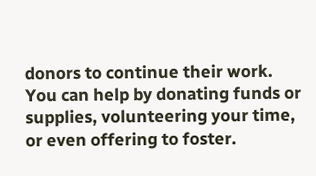donors to continue their work. You can help by donating funds or supplies, volunteering your time, or even offering to foster.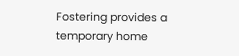Fostering provides a temporary home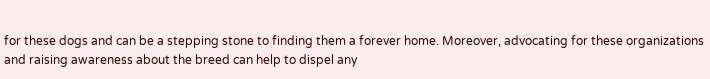for these dogs and can be a stepping stone to finding them a forever home. Moreover, advocating for these organizations and raising awareness about the breed can help to dispel any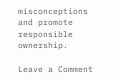misconceptions and promote responsible ownership.

Leave a Comment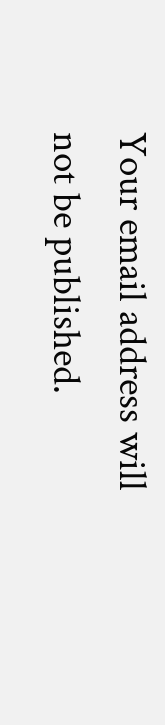Your email address will not be published.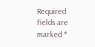Required fields are marked *